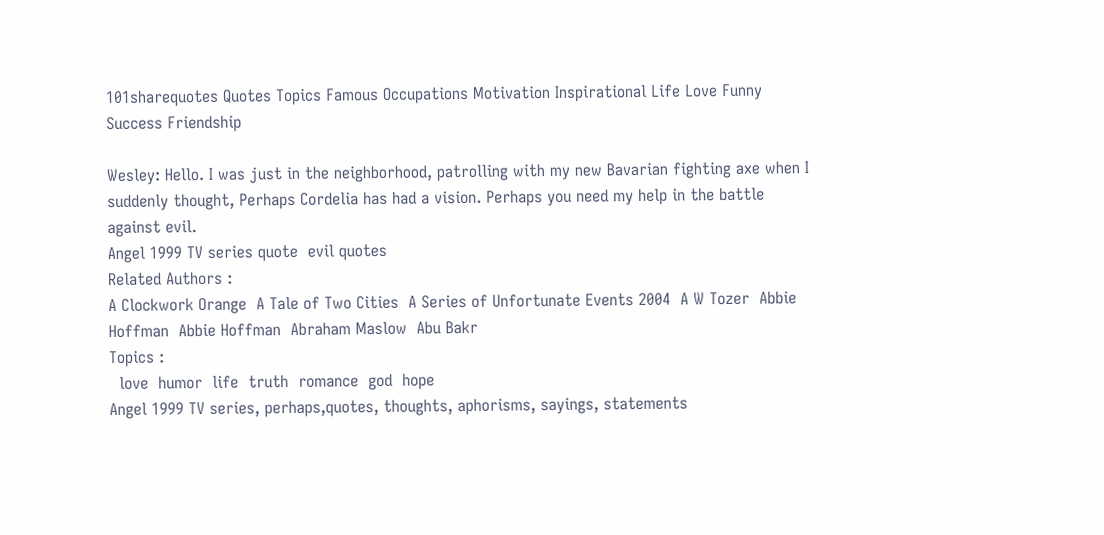101sharequotes Quotes Topics Famous Occupations Motivation Inspirational Life Love Funny Success Friendship

Wesley: Hello. I was just in the neighborhood, patrolling with my new Bavarian fighting axe when I suddenly thought, Perhaps Cordelia has had a vision. Perhaps you need my help in the battle against evil.
Angel 1999 TV series quote  evil quotes
Related Authors :
A Clockwork Orange  A Tale of Two Cities  A Series of Unfortunate Events 2004  A W Tozer  Abbie Hoffman  Abbie Hoffman  Abraham Maslow  Abu Bakr
Topics :
  love  humor  life  truth  romance  god  hope
Angel 1999 TV series, perhaps,quotes, thoughts, aphorisms, sayings, statements